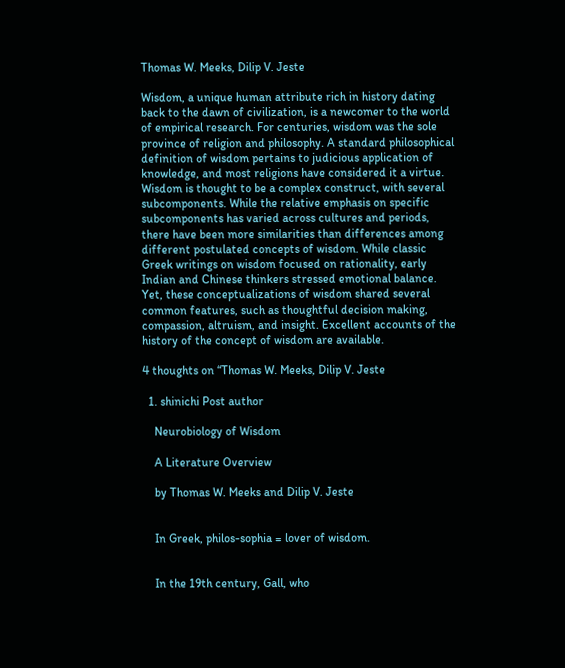Thomas W. Meeks, Dilip V. Jeste

Wisdom, a unique human attribute rich in history dating back to the dawn of civilization, is a newcomer to the world of empirical research. For centuries, wisdom was the sole province of religion and philosophy. A standard philosophical definition of wisdom pertains to judicious application of knowledge, and most religions have considered it a virtue. Wisdom is thought to be a complex construct, with several subcomponents. While the relative emphasis on specific subcomponents has varied across cultures and periods, there have been more similarities than differences among different postulated concepts of wisdom. While classic Greek writings on wisdom focused on rationality, early Indian and Chinese thinkers stressed emotional balance. Yet, these conceptualizations of wisdom shared several common features, such as thoughtful decision making, compassion, altruism, and insight. Excellent accounts of the history of the concept of wisdom are available.

4 thoughts on “Thomas W. Meeks, Dilip V. Jeste

  1. shinichi Post author

    Neurobiology of Wisdom

    A Literature Overview

    by Thomas W. Meeks and Dilip V. Jeste


    In Greek, philos-sophia = lover of wisdom.


    In the 19th century, Gall, who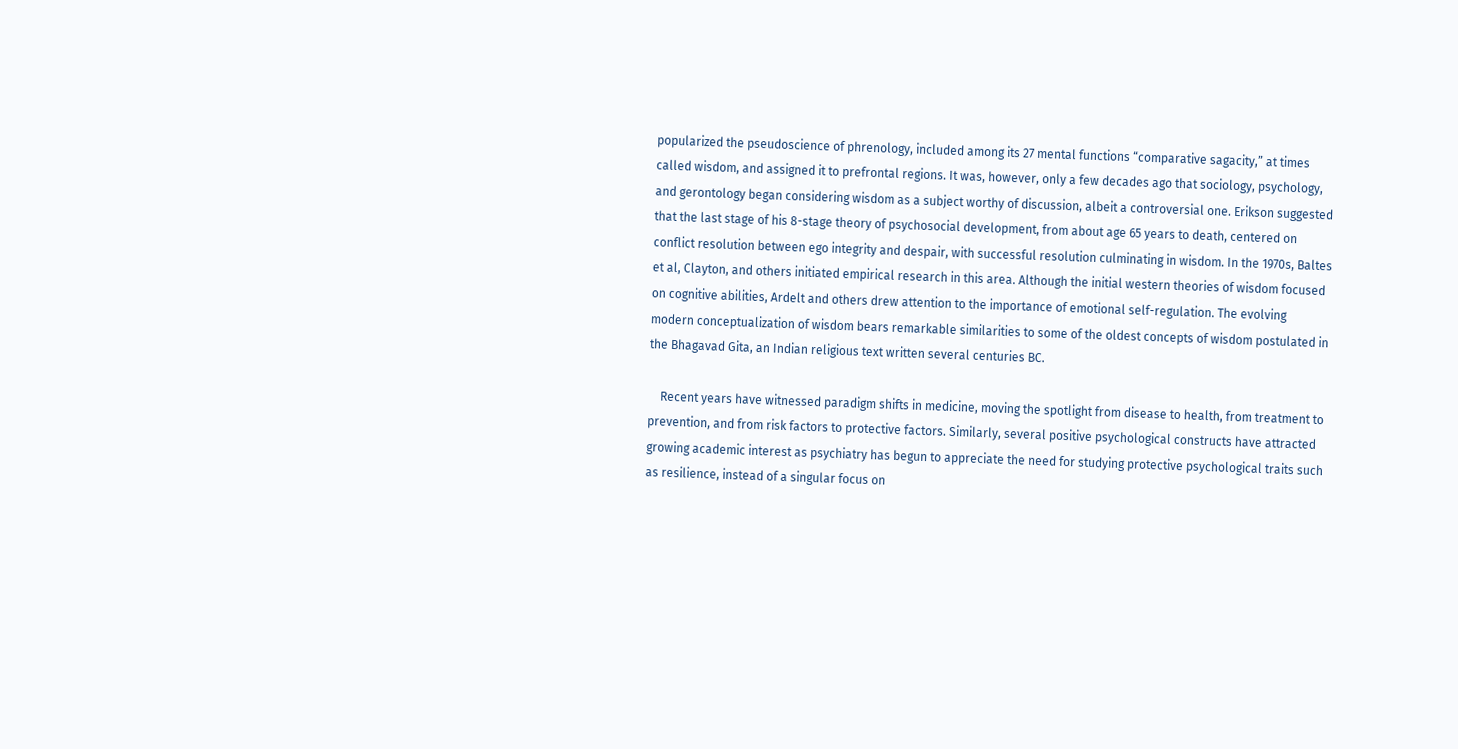popularized the pseudoscience of phrenology, included among its 27 mental functions “comparative sagacity,” at times called wisdom, and assigned it to prefrontal regions. It was, however, only a few decades ago that sociology, psychology, and gerontology began considering wisdom as a subject worthy of discussion, albeit a controversial one. Erikson suggested that the last stage of his 8-stage theory of psychosocial development, from about age 65 years to death, centered on conflict resolution between ego integrity and despair, with successful resolution culminating in wisdom. In the 1970s, Baltes et al, Clayton, and others initiated empirical research in this area. Although the initial western theories of wisdom focused on cognitive abilities, Ardelt and others drew attention to the importance of emotional self-regulation. The evolving modern conceptualization of wisdom bears remarkable similarities to some of the oldest concepts of wisdom postulated in the Bhagavad Gita, an Indian religious text written several centuries BC.

    Recent years have witnessed paradigm shifts in medicine, moving the spotlight from disease to health, from treatment to prevention, and from risk factors to protective factors. Similarly, several positive psychological constructs have attracted growing academic interest as psychiatry has begun to appreciate the need for studying protective psychological traits such as resilience, instead of a singular focus on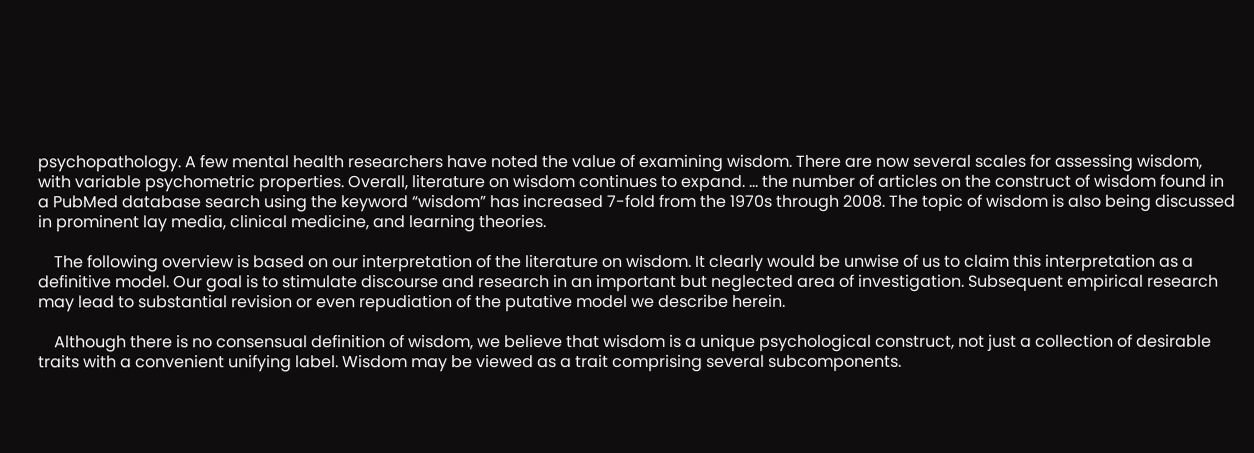psychopathology. A few mental health researchers have noted the value of examining wisdom. There are now several scales for assessing wisdom, with variable psychometric properties. Overall, literature on wisdom continues to expand. … the number of articles on the construct of wisdom found in a PubMed database search using the keyword “wisdom” has increased 7-fold from the 1970s through 2008. The topic of wisdom is also being discussed in prominent lay media, clinical medicine, and learning theories.

    The following overview is based on our interpretation of the literature on wisdom. It clearly would be unwise of us to claim this interpretation as a definitive model. Our goal is to stimulate discourse and research in an important but neglected area of investigation. Subsequent empirical research may lead to substantial revision or even repudiation of the putative model we describe herein.

    Although there is no consensual definition of wisdom, we believe that wisdom is a unique psychological construct, not just a collection of desirable traits with a convenient unifying label. Wisdom may be viewed as a trait comprising several subcomponents.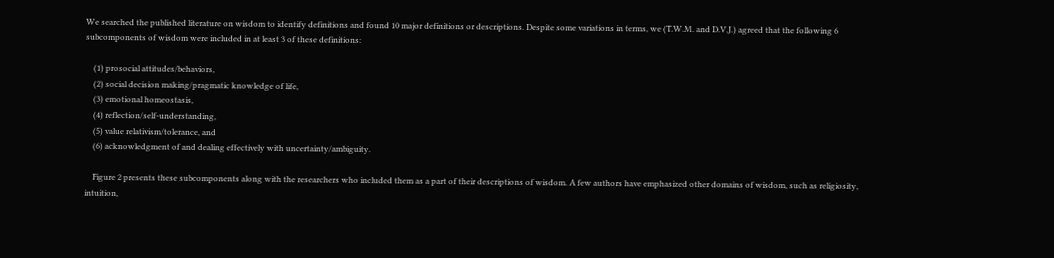We searched the published literature on wisdom to identify definitions and found 10 major definitions or descriptions. Despite some variations in terms, we (T.W.M. and D.V.J.) agreed that the following 6 subcomponents of wisdom were included in at least 3 of these definitions:

    (1) prosocial attitudes/behaviors,
    (2) social decision making/pragmatic knowledge of life,
    (3) emotional homeostasis,
    (4) reflection/self-understanding,
    (5) value relativism/tolerance, and
    (6) acknowledgment of and dealing effectively with uncertainty/ambiguity.

    Figure 2 presents these subcomponents along with the researchers who included them as a part of their descriptions of wisdom. A few authors have emphasized other domains of wisdom, such as religiosity, intuition,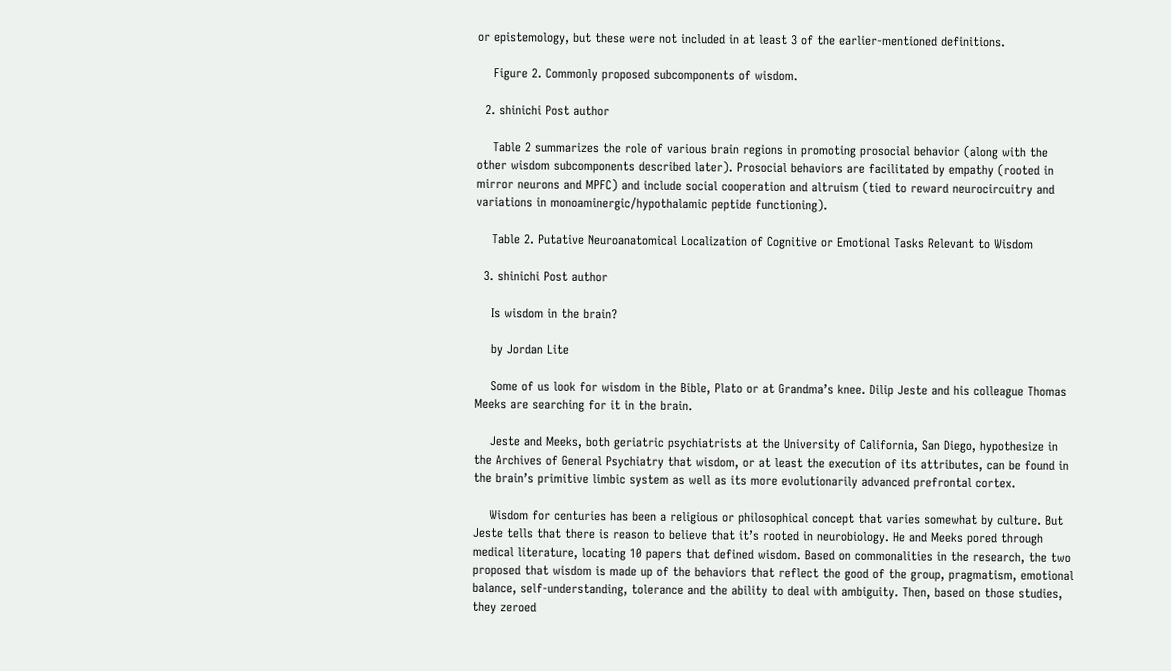or epistemology, but these were not included in at least 3 of the earlier-mentioned definitions.

    Figure 2. Commonly proposed subcomponents of wisdom.

  2. shinichi Post author

    Table 2 summarizes the role of various brain regions in promoting prosocial behavior (along with the other wisdom subcomponents described later). Prosocial behaviors are facilitated by empathy (rooted in mirror neurons and MPFC) and include social cooperation and altruism (tied to reward neurocircuitry and variations in monoaminergic/hypothalamic peptide functioning).

    Table 2. Putative Neuroanatomical Localization of Cognitive or Emotional Tasks Relevant to Wisdom

  3. shinichi Post author

    Is wisdom in the brain?

    by Jordan Lite

    Some of us look for wisdom in the Bible, Plato or at Grandma’s knee. Dilip Jeste and his colleague Thomas Meeks are searching for it in the brain.

    Jeste and Meeks, both geriatric psychiatrists at the University of California, San Diego, hypothesize in the Archives of General Psychiatry that wisdom, or at least the execution of its attributes, can be found in the brain’s primitive limbic system as well as its more evolutionarily advanced prefrontal cortex.

    Wisdom for centuries has been a religious or philosophical concept that varies somewhat by culture. But Jeste tells that there is reason to believe that it’s rooted in neurobiology. He and Meeks pored through medical literature, locating 10 papers that defined wisdom. Based on commonalities in the research, the two proposed that wisdom is made up of the behaviors that reflect the good of the group, pragmatism, emotional balance, self-understanding, tolerance and the ability to deal with ambiguity. Then, based on those studies, they zeroed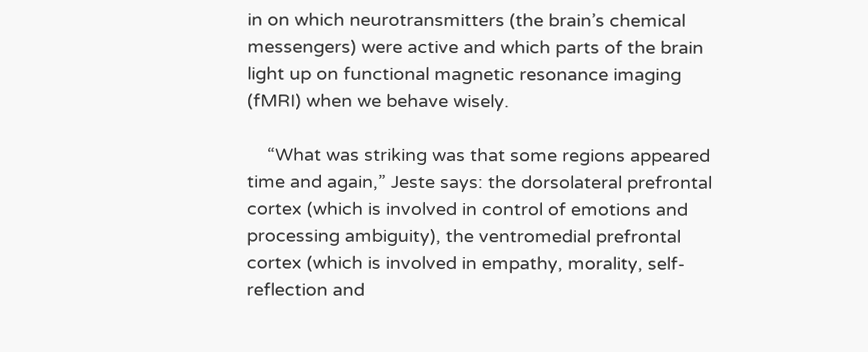in on which neurotransmitters (the brain’s chemical messengers) were active and which parts of the brain light up on functional magnetic resonance imaging (fMRI) when we behave wisely.

    “What was striking was that some regions appeared time and again,” Jeste says: the dorsolateral prefrontal cortex (which is involved in control of emotions and processing ambiguity), the ventromedial prefrontal cortex (which is involved in empathy, morality, self-reflection and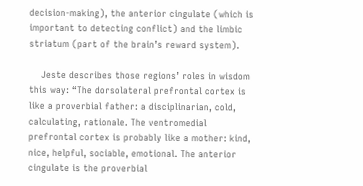decision-making), the anterior cingulate (which is important to detecting conflict) and the limbic striatum (part of the brain’s reward system).

    Jeste describes those regions’ roles in wisdom this way: “The dorsolateral prefrontal cortex is like a proverbial father: a disciplinarian, cold, calculating, rationale. The ventromedial prefrontal cortex is probably like a mother: kind, nice, helpful, sociable, emotional. The anterior cingulate is the proverbial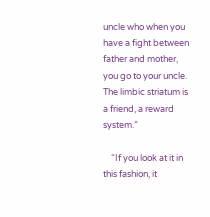uncle who when you have a fight between father and mother, you go to your uncle. The limbic striatum is a friend, a reward system.”

    “If you look at it in this fashion, it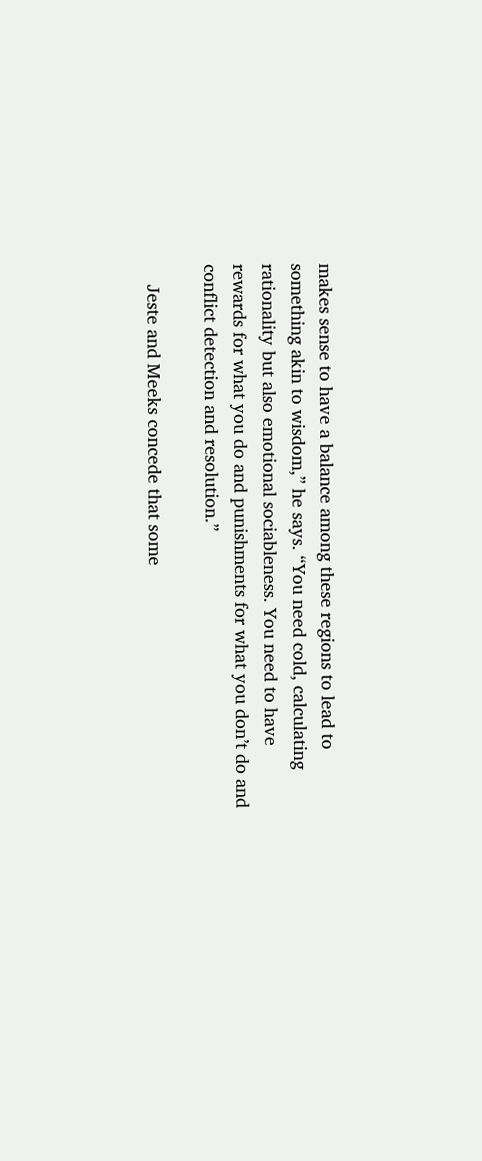makes sense to have a balance among these regions to lead to something akin to wisdom,” he says. “You need cold, calculating rationality but also emotional sociableness. You need to have rewards for what you do and punishments for what you don’t do and conflict detection and resolution.”

    Jeste and Meeks concede that some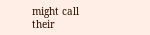might call their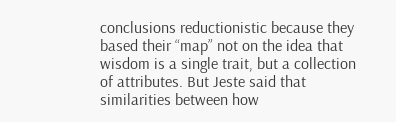conclusions reductionistic because they based their “map” not on the idea that wisdom is a single trait, but a collection of attributes. But Jeste said that similarities between how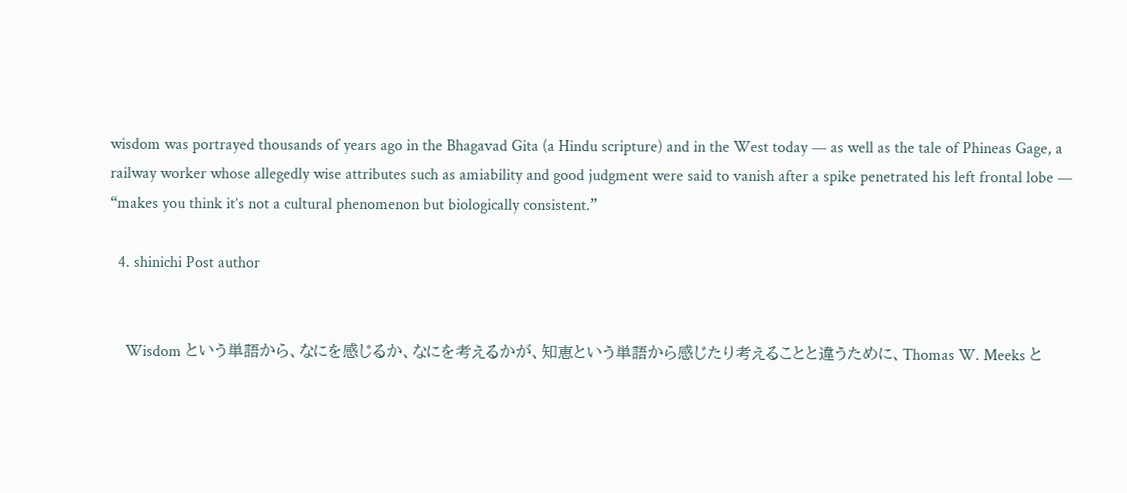wisdom was portrayed thousands of years ago in the Bhagavad Gita (a Hindu scripture) and in the West today — as well as the tale of Phineas Gage, a railway worker whose allegedly wise attributes such as amiability and good judgment were said to vanish after a spike penetrated his left frontal lobe — “makes you think it’s not a cultural phenomenon but biologically consistent.”

  4. shinichi Post author


    Wisdom という単語から、なにを感じるか、なにを考えるかが、知恵という単語から感じたり考えることと違うために、Thomas W. Meeks と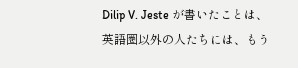Dilip V. Jeste が書いたことは、英語圏以外の人たちには、もう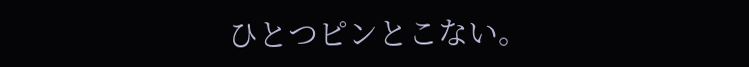ひとつピンとこない。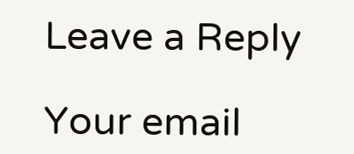Leave a Reply

Your email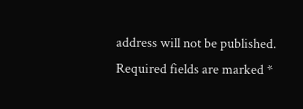address will not be published. Required fields are marked *